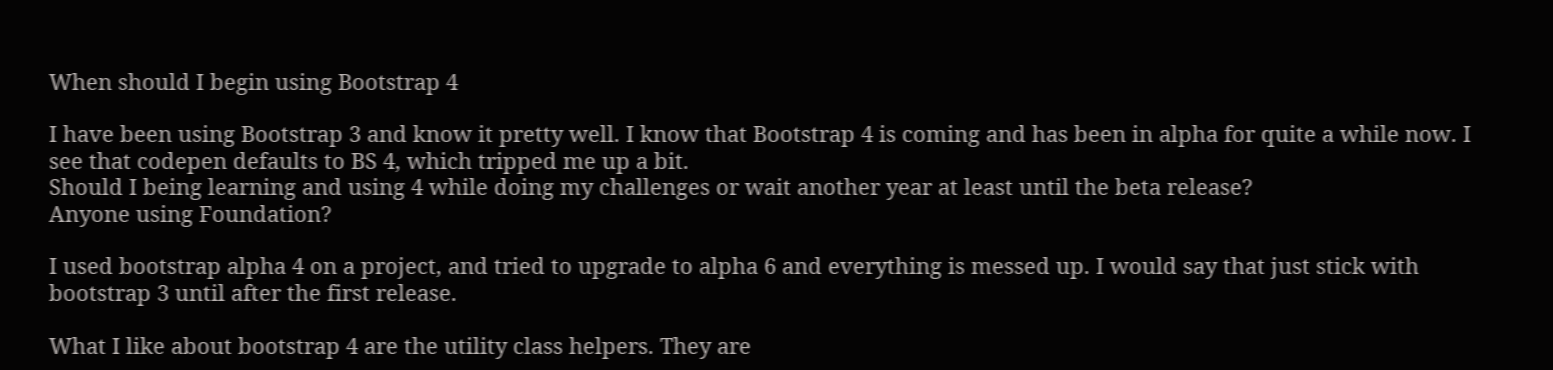When should I begin using Bootstrap 4

I have been using Bootstrap 3 and know it pretty well. I know that Bootstrap 4 is coming and has been in alpha for quite a while now. I see that codepen defaults to BS 4, which tripped me up a bit.
Should I being learning and using 4 while doing my challenges or wait another year at least until the beta release?
Anyone using Foundation?

I used bootstrap alpha 4 on a project, and tried to upgrade to alpha 6 and everything is messed up. I would say that just stick with bootstrap 3 until after the first release.

What I like about bootstrap 4 are the utility class helpers. They are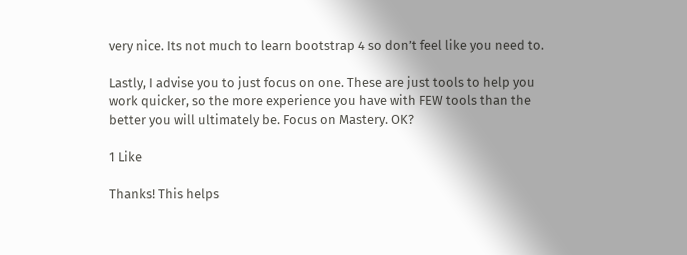very nice. Its not much to learn bootstrap 4 so don’t feel like you need to.

Lastly, I advise you to just focus on one. These are just tools to help you work quicker, so the more experience you have with FEW tools than the better you will ultimately be. Focus on Mastery. OK?

1 Like

Thanks! This helps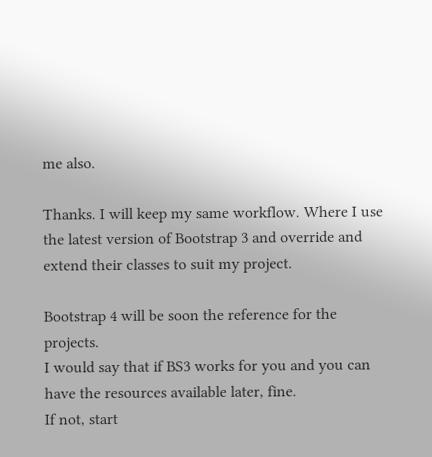me also.

Thanks. I will keep my same workflow. Where I use the latest version of Bootstrap 3 and override and extend their classes to suit my project.

Bootstrap 4 will be soon the reference for the projects.
I would say that if BS3 works for you and you can have the resources available later, fine.
If not, start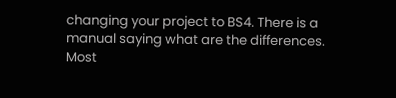changing your project to BS4. There is a manual saying what are the differences. Most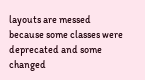layouts are messed because some classes were deprecated and some changed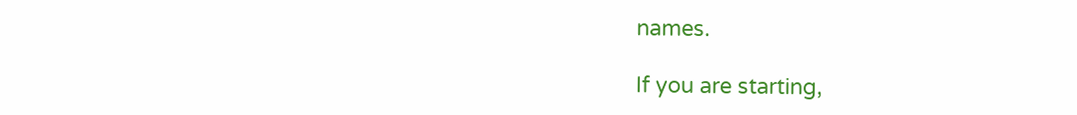names.

If you are starting,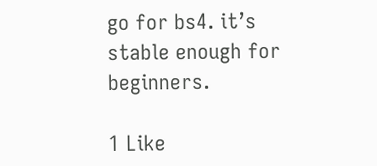go for bs4. it’s stable enough for beginners.

1 Like